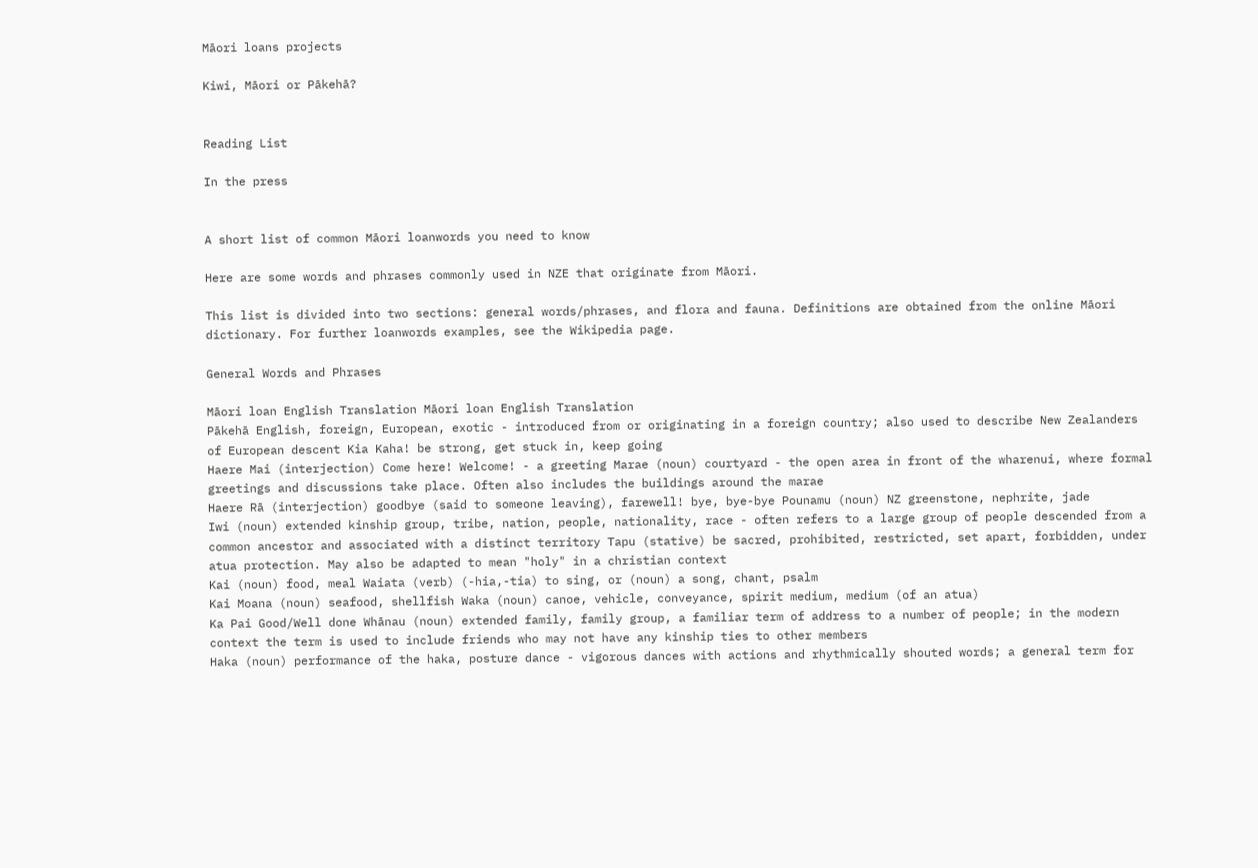Māori loans projects

Kiwi, Māori or Pākehā?


Reading List

In the press


A short list of common Māori loanwords you need to know

Here are some words and phrases commonly used in NZE that originate from Māori.

This list is divided into two sections: general words/phrases, and flora and fauna. Definitions are obtained from the online Māori dictionary. For further loanwords examples, see the Wikipedia page.

General Words and Phrases

Māori loan English Translation Māori loan English Translation
Pākehā English, foreign, European, exotic - introduced from or originating in a foreign country; also used to describe New Zealanders of European descent Kia Kaha! be strong, get stuck in, keep going
Haere Mai (interjection) Come here! Welcome! - a greeting Marae (noun) courtyard - the open area in front of the wharenui, where formal greetings and discussions take place. Often also includes the buildings around the marae
Haere Rā (interjection) goodbye (said to someone leaving), farewell! bye, bye-bye Pounamu (noun) NZ greenstone, nephrite, jade
Iwi (noun) extended kinship group, tribe, nation, people, nationality, race - often refers to a large group of people descended from a common ancestor and associated with a distinct territory Tapu (stative) be sacred, prohibited, restricted, set apart, forbidden, under atua protection. May also be adapted to mean "holy" in a christian context
Kai (noun) food, meal Waiata (verb) (-hia,-tia) to sing, or (noun) a song, chant, psalm
Kai Moana (noun) seafood, shellfish Waka (noun) canoe, vehicle, conveyance, spirit medium, medium (of an atua)
Ka Pai Good/Well done Whānau (noun) extended family, family group, a familiar term of address to a number of people; in the modern context the term is used to include friends who may not have any kinship ties to other members
Haka (noun) performance of the haka, posture dance - vigorous dances with actions and rhythmically shouted words; a general term for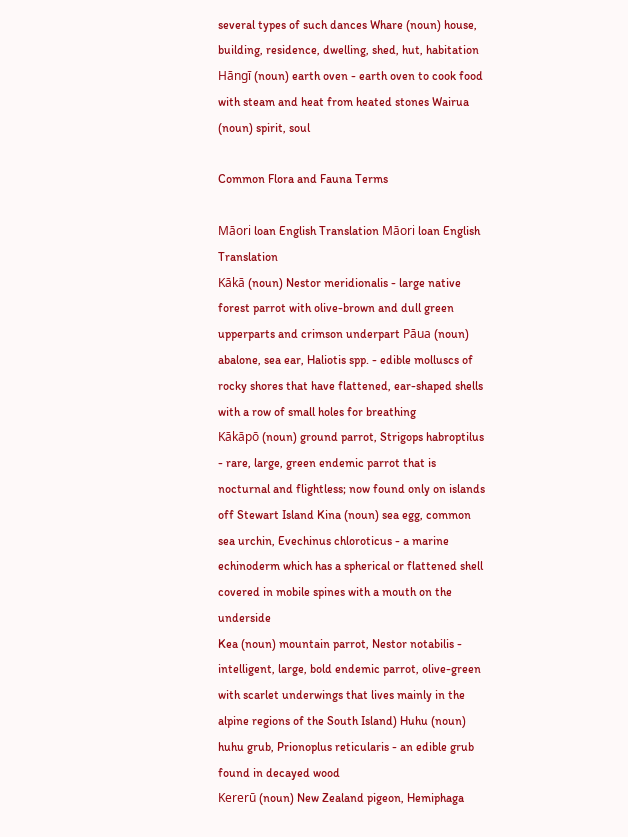several types of such dances Whare (noun) house, building, residence, dwelling, shed, hut, habitation
Hāngī (noun) earth oven - earth oven to cook food with steam and heat from heated stones Wairua (noun) spirit, soul

Common Flora and Fauna Terms

Māori loan English Translation Māori loan English Translation
Kākā (noun) Nestor meridionalis - large native forest parrot with olive-brown and dull green upperparts and crimson underpart Pāua (noun) abalone, sea ear, Haliotis spp. - edible molluscs of rocky shores that have flattened, ear-shaped shells with a row of small holes for breathing
Kākāpō (noun) ground parrot, Strigops habroptilus - rare, large, green endemic parrot that is nocturnal and flightless; now found only on islands off Stewart Island Kina (noun) sea egg, common sea urchin, Evechinus chloroticus - a marine echinoderm which has a spherical or flattened shell covered in mobile spines with a mouth on the underside
Kea (noun) mountain parrot, Nestor notabilis - intelligent, large, bold endemic parrot, olive-green with scarlet underwings that lives mainly in the alpine regions of the South Island) Huhu (noun) huhu grub, Prionoplus reticularis - an edible grub found in decayed wood
Kererū (noun) New Zealand pigeon, Hemiphaga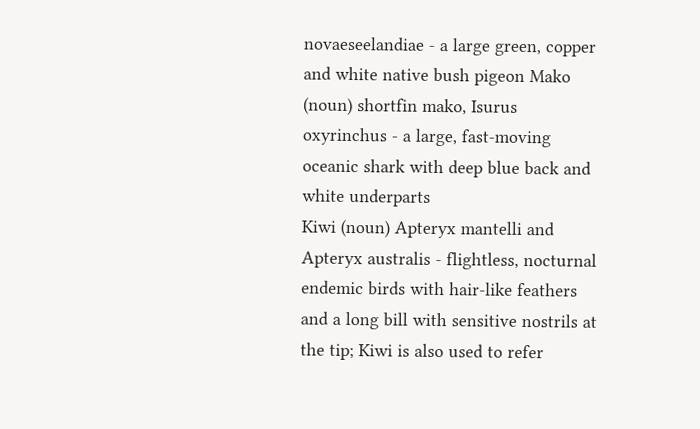novaeseelandiae - a large green, copper and white native bush pigeon Mako (noun) shortfin mako, Isurus oxyrinchus - a large, fast-moving oceanic shark with deep blue back and white underparts
Kiwi (noun) Apteryx mantelli and Apteryx australis - flightless, nocturnal endemic birds with hair-like feathers and a long bill with sensitive nostrils at the tip; Kiwi is also used to refer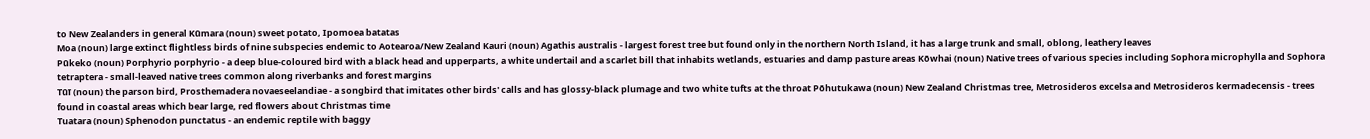to New Zealanders in general Kūmara (noun) sweet potato, Ipomoea batatas
Moa (noun) large extinct flightless birds of nine subspecies endemic to Aotearoa/New Zealand Kauri (noun) Agathis australis - largest forest tree but found only in the northern North Island, it has a large trunk and small, oblong, leathery leaves
Pūkeko (noun) Porphyrio porphyrio - a deep blue-coloured bird with a black head and upperparts, a white undertail and a scarlet bill that inhabits wetlands, estuaries and damp pasture areas Kōwhai (noun) Native trees of various species including Sophora microphylla and Sophora tetraptera - small-leaved native trees common along riverbanks and forest margins
Tūī (noun) the parson bird, Prosthemadera novaeseelandiae - a songbird that imitates other birds' calls and has glossy-black plumage and two white tufts at the throat Pōhutukawa (noun) New Zealand Christmas tree, Metrosideros excelsa and Metrosideros kermadecensis - trees found in coastal areas which bear large, red flowers about Christmas time
Tuatara (noun) Sphenodon punctatus - an endemic reptile with baggy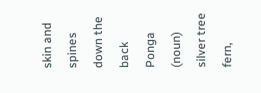skin and spines down the back Ponga (noun) silver tree fern,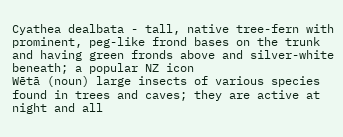Cyathea dealbata - tall, native tree-fern with prominent, peg-like frond bases on the trunk and having green fronds above and silver-white beneath; a popular NZ icon
Wētā (noun) large insects of various species found in trees and caves; they are active at night and all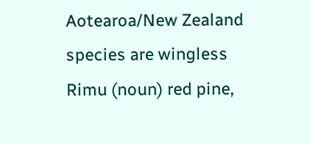Aotearoa/New Zealand species are wingless Rimu (noun) red pine,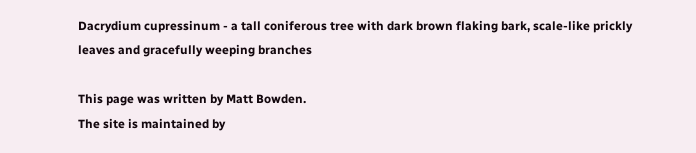Dacrydium cupressinum - a tall coniferous tree with dark brown flaking bark, scale-like prickly leaves and gracefully weeping branches

This page was written by Matt Bowden.
The site is maintained by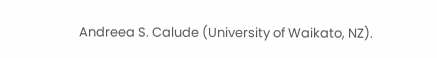Andreea S. Calude (University of Waikato, NZ).